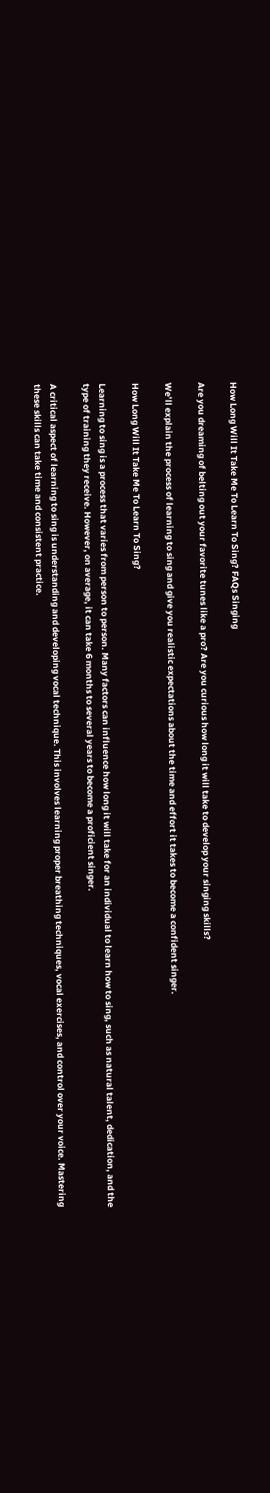How Long Will It Take Me To Learn To Sing? FAQs Singing

Are you dreaming of belting out your favorite tunes like a pro? Are you curious how long it will take to develop your singing skills?

We’ll explain the process of learning to sing and give you realistic expectations about the time and effort it takes to become a confident singer.

How Long Will It Take Me To Learn To Sing?

Learning to sing is a process that varies from person to person. Many factors can influence how long it will take for an individual to learn how to sing, such as natural talent, dedication, and the type of training they receive. However, on average, it can take 6 months to several years to become a proficient singer.

A critical aspect of learning to sing is understanding and developing vocal technique. This involves learning proper breathing techniques, vocal exercises, and control over your voice. Mastering these skills can take time and consistent practice.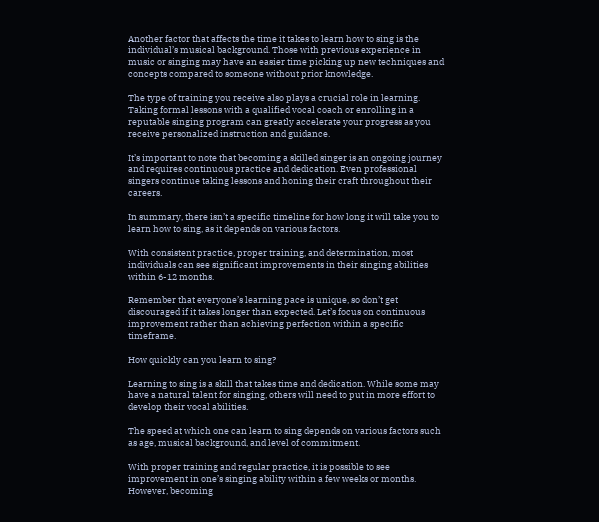Another factor that affects the time it takes to learn how to sing is the individual’s musical background. Those with previous experience in music or singing may have an easier time picking up new techniques and concepts compared to someone without prior knowledge.

The type of training you receive also plays a crucial role in learning. Taking formal lessons with a qualified vocal coach or enrolling in a reputable singing program can greatly accelerate your progress as you receive personalized instruction and guidance.

It’s important to note that becoming a skilled singer is an ongoing journey and requires continuous practice and dedication. Even professional singers continue taking lessons and honing their craft throughout their careers.

In summary, there isn’t a specific timeline for how long it will take you to learn how to sing, as it depends on various factors.

With consistent practice, proper training, and determination, most individuals can see significant improvements in their singing abilities within 6-12 months.

Remember that everyone’s learning pace is unique, so don’t get discouraged if it takes longer than expected. Let’s focus on continuous improvement rather than achieving perfection within a specific timeframe.

How quickly can you learn to sing?

Learning to sing is a skill that takes time and dedication. While some may have a natural talent for singing, others will need to put in more effort to develop their vocal abilities.

The speed at which one can learn to sing depends on various factors such as age, musical background, and level of commitment.

With proper training and regular practice, it is possible to see improvement in one’s singing ability within a few weeks or months. However, becoming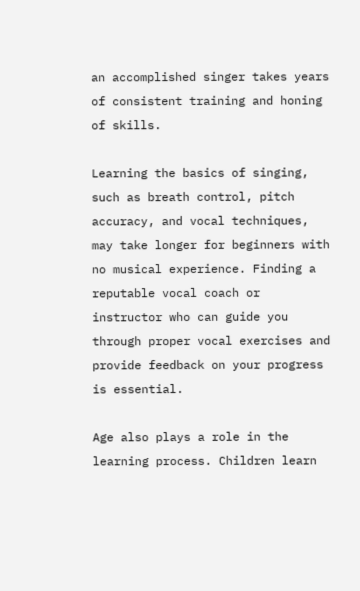an accomplished singer takes years of consistent training and honing of skills.

Learning the basics of singing, such as breath control, pitch accuracy, and vocal techniques, may take longer for beginners with no musical experience. Finding a reputable vocal coach or instructor who can guide you through proper vocal exercises and provide feedback on your progress is essential.

Age also plays a role in the learning process. Children learn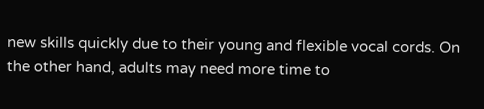new skills quickly due to their young and flexible vocal cords. On the other hand, adults may need more time to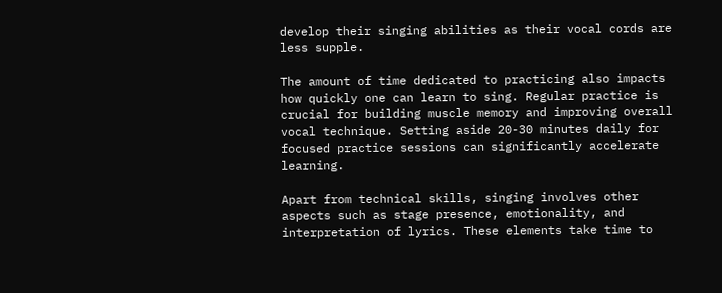develop their singing abilities as their vocal cords are less supple.

The amount of time dedicated to practicing also impacts how quickly one can learn to sing. Regular practice is crucial for building muscle memory and improving overall vocal technique. Setting aside 20-30 minutes daily for focused practice sessions can significantly accelerate learning.

Apart from technical skills, singing involves other aspects such as stage presence, emotionality, and interpretation of lyrics. These elements take time to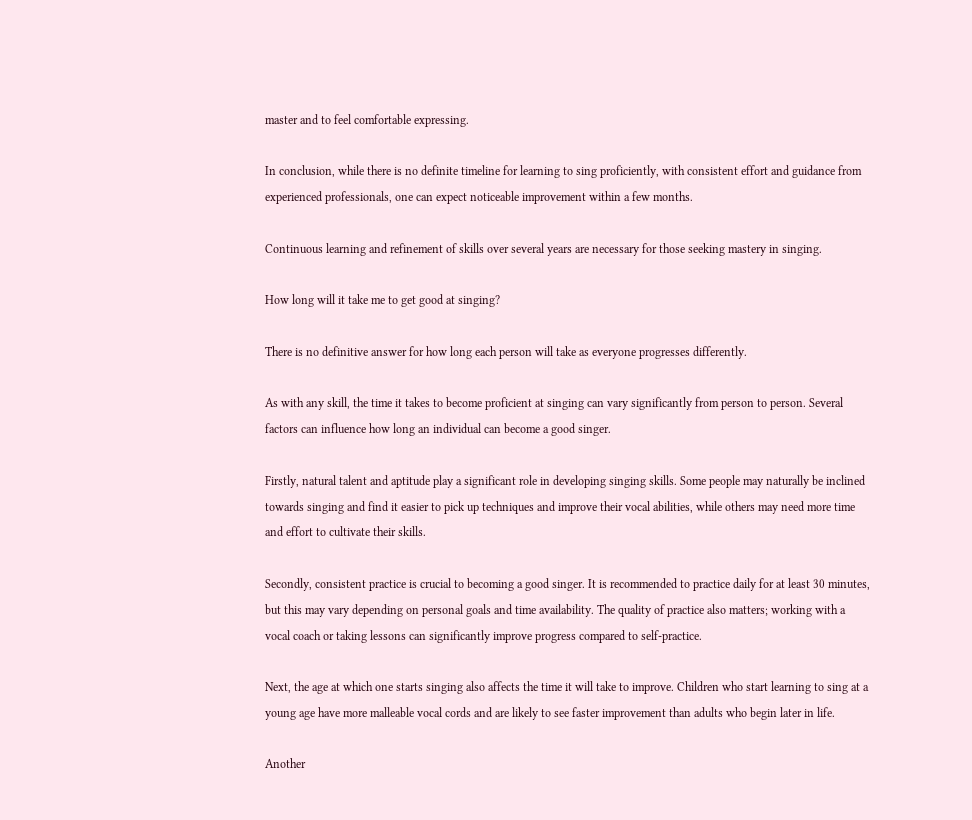master and to feel comfortable expressing.

In conclusion, while there is no definite timeline for learning to sing proficiently, with consistent effort and guidance from experienced professionals, one can expect noticeable improvement within a few months.

Continuous learning and refinement of skills over several years are necessary for those seeking mastery in singing.

How long will it take me to get good at singing?

There is no definitive answer for how long each person will take as everyone progresses differently.

As with any skill, the time it takes to become proficient at singing can vary significantly from person to person. Several factors can influence how long an individual can become a good singer.

Firstly, natural talent and aptitude play a significant role in developing singing skills. Some people may naturally be inclined towards singing and find it easier to pick up techniques and improve their vocal abilities, while others may need more time and effort to cultivate their skills.

Secondly, consistent practice is crucial to becoming a good singer. It is recommended to practice daily for at least 30 minutes, but this may vary depending on personal goals and time availability. The quality of practice also matters; working with a vocal coach or taking lessons can significantly improve progress compared to self-practice.

Next, the age at which one starts singing also affects the time it will take to improve. Children who start learning to sing at a young age have more malleable vocal cords and are likely to see faster improvement than adults who begin later in life.

Another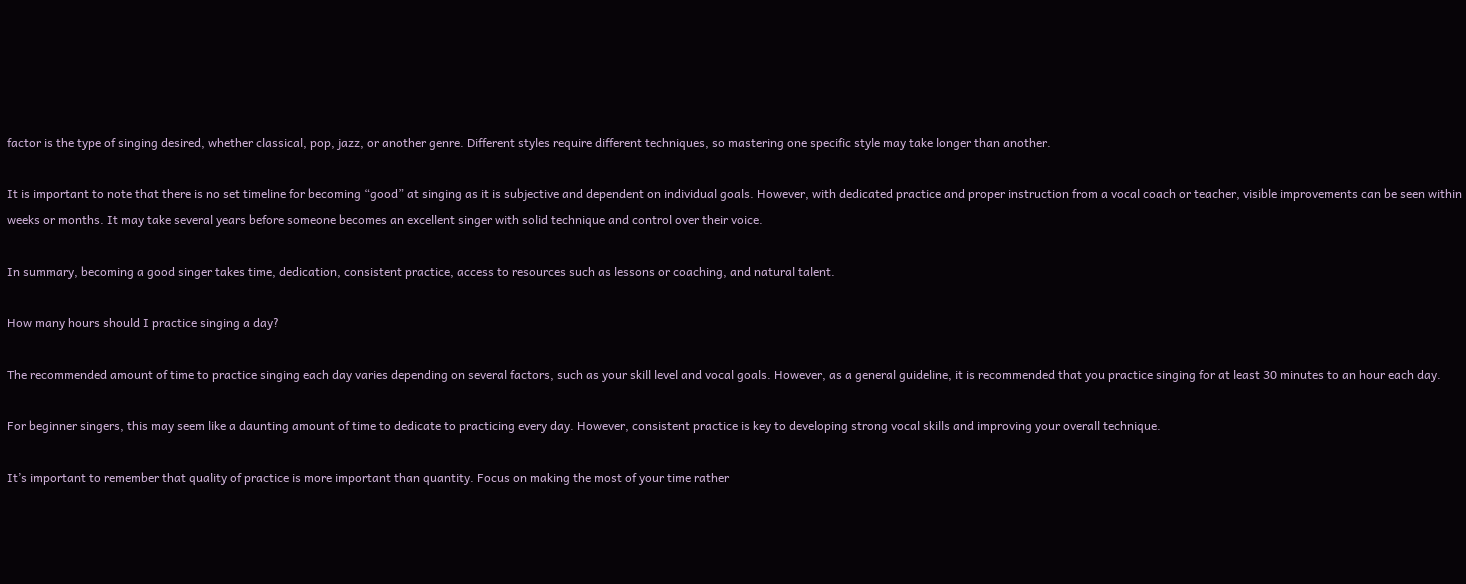factor is the type of singing desired, whether classical, pop, jazz, or another genre. Different styles require different techniques, so mastering one specific style may take longer than another.

It is important to note that there is no set timeline for becoming “good” at singing as it is subjective and dependent on individual goals. However, with dedicated practice and proper instruction from a vocal coach or teacher, visible improvements can be seen within weeks or months. It may take several years before someone becomes an excellent singer with solid technique and control over their voice.

In summary, becoming a good singer takes time, dedication, consistent practice, access to resources such as lessons or coaching, and natural talent.

How many hours should I practice singing a day?

The recommended amount of time to practice singing each day varies depending on several factors, such as your skill level and vocal goals. However, as a general guideline, it is recommended that you practice singing for at least 30 minutes to an hour each day.

For beginner singers, this may seem like a daunting amount of time to dedicate to practicing every day. However, consistent practice is key to developing strong vocal skills and improving your overall technique.

It’s important to remember that quality of practice is more important than quantity. Focus on making the most of your time rather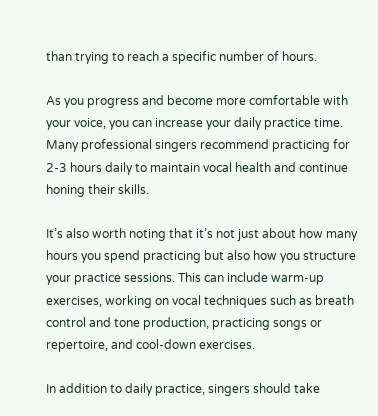than trying to reach a specific number of hours.

As you progress and become more comfortable with your voice, you can increase your daily practice time. Many professional singers recommend practicing for 2-3 hours daily to maintain vocal health and continue honing their skills.

It’s also worth noting that it’s not just about how many hours you spend practicing but also how you structure your practice sessions. This can include warm-up exercises, working on vocal techniques such as breath control and tone production, practicing songs or repertoire, and cool-down exercises.

In addition to daily practice, singers should take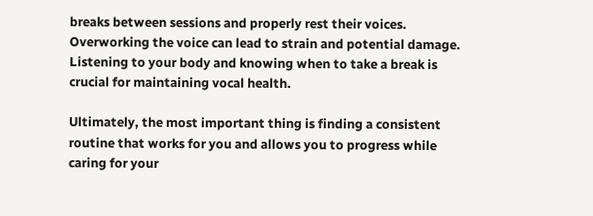breaks between sessions and properly rest their voices. Overworking the voice can lead to strain and potential damage. Listening to your body and knowing when to take a break is crucial for maintaining vocal health.

Ultimately, the most important thing is finding a consistent routine that works for you and allows you to progress while caring for your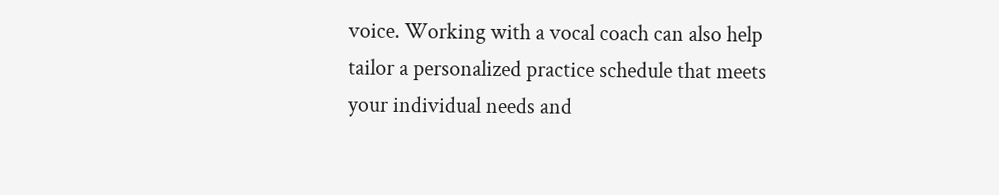voice. Working with a vocal coach can also help tailor a personalized practice schedule that meets your individual needs and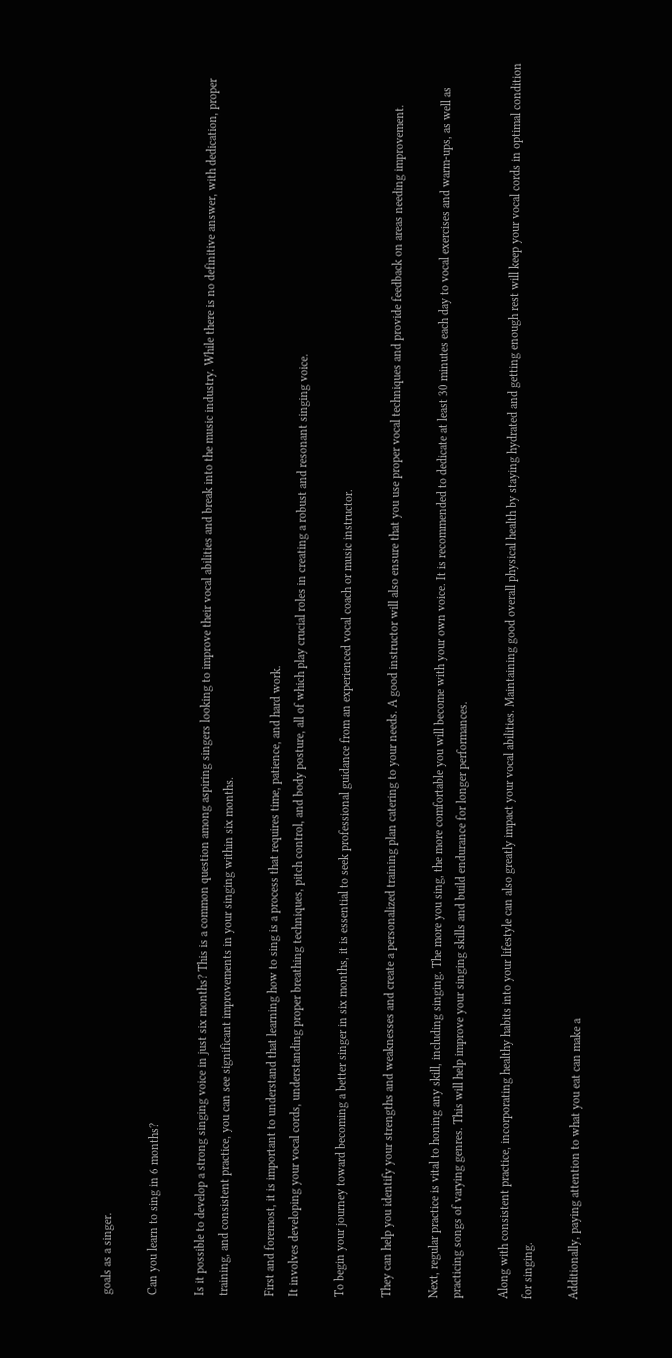goals as a singer.

Can you learn to sing in 6 months?

Is it possible to develop a strong singing voice in just six months? This is a common question among aspiring singers looking to improve their vocal abilities and break into the music industry. While there is no definitive answer, with dedication, proper training, and consistent practice, you can see significant improvements in your singing within six months.

First and foremost, it is important to understand that learning how to sing is a process that requires time, patience, and hard work.
It involves developing your vocal cords, understanding proper breathing techniques, pitch control, and body posture, all of which play crucial roles in creating a robust and resonant singing voice.

To begin your journey toward becoming a better singer in six months, it is essential to seek professional guidance from an experienced vocal coach or music instructor.

They can help you identify your strengths and weaknesses and create a personalized training plan catering to your needs. A good instructor will also ensure that you use proper vocal techniques and provide feedback on areas needing improvement.

Next, regular practice is vital to honing any skill, including singing. The more you sing, the more comfortable you will become with your own voice. It is recommended to dedicate at least 30 minutes each day to vocal exercises and warm-ups, as well as practicing songs of varying genres. This will help improve your singing skills and build endurance for longer performances.

Along with consistent practice, incorporating healthy habits into your lifestyle can also greatly impact your vocal abilities. Maintaining good overall physical health by staying hydrated and getting enough rest will keep your vocal cords in optimal condition for singing.

Additionally, paying attention to what you eat can make a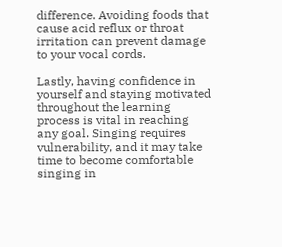difference. Avoiding foods that cause acid reflux or throat irritation can prevent damage to your vocal cords.

Lastly, having confidence in yourself and staying motivated throughout the learning process is vital in reaching any goal. Singing requires vulnerability, and it may take time to become comfortable singing in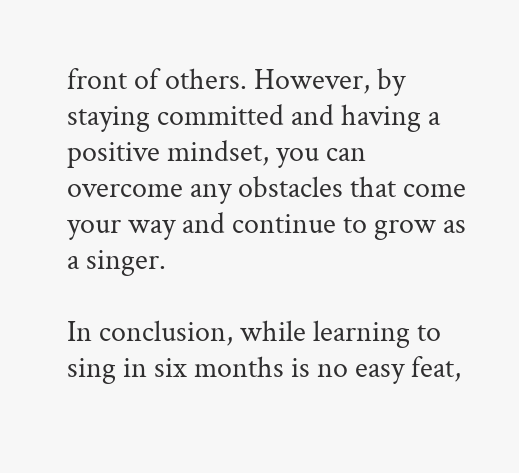front of others. However, by staying committed and having a positive mindset, you can overcome any obstacles that come your way and continue to grow as a singer.

In conclusion, while learning to sing in six months is no easy feat,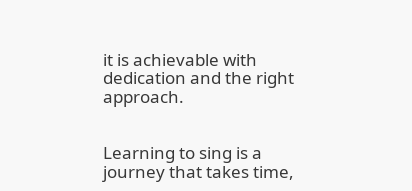it is achievable with dedication and the right approach.


Learning to sing is a journey that takes time,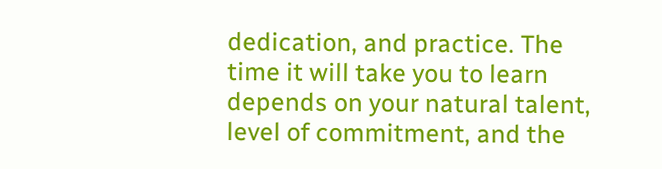dedication, and practice. The time it will take you to learn depends on your natural talent, level of commitment, and the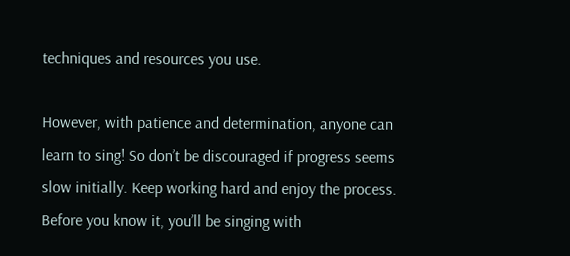techniques and resources you use.

However, with patience and determination, anyone can learn to sing! So don’t be discouraged if progress seems slow initially. Keep working hard and enjoy the process. Before you know it, you’ll be singing with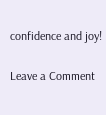confidence and joy!

Leave a Comment